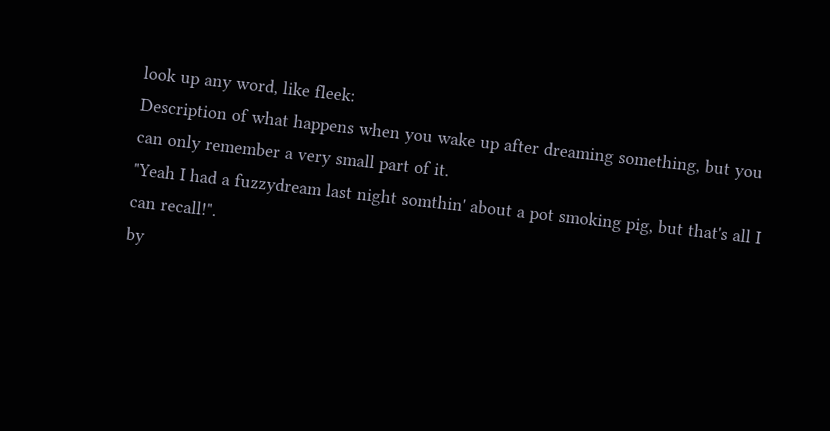look up any word, like fleek:
Description of what happens when you wake up after dreaming something, but you can only remember a very small part of it.
"Yeah I had a fuzzydream last night somthin' about a pot smoking pig, but that's all I can recall!".
by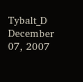Tybalt_D December 07, 2007